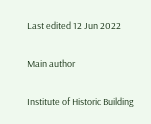Last edited 12 Jun 2022

Main author

Institute of Historic Building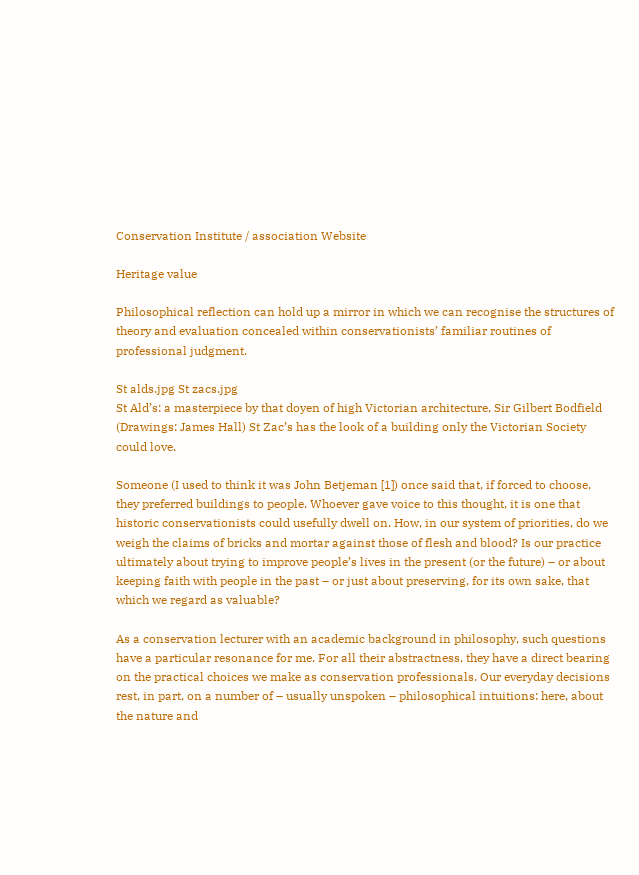Conservation Institute / association Website

Heritage value

Philosophical reflection can hold up a mirror in which we can recognise the structures of theory and evaluation concealed within conservationists’ familiar routines of professional judgment.

St alds.jpg St zacs.jpg
St Ald’s: a masterpiece by that doyen of high Victorian architecture, Sir Gilbert Bodfield (Drawings: James Hall) St Zac’s has the look of a building only the Victorian Society could love.

Someone (I used to think it was John Betjeman [1]) once said that, if forced to choose, they preferred buildings to people. Whoever gave voice to this thought, it is one that historic conservationists could usefully dwell on. How, in our system of priorities, do we weigh the claims of bricks and mortar against those of flesh and blood? Is our practice ultimately about trying to improve people’s lives in the present (or the future) – or about keeping faith with people in the past – or just about preserving, for its own sake, that which we regard as valuable?

As a conservation lecturer with an academic background in philosophy, such questions have a particular resonance for me. For all their abstractness, they have a direct bearing on the practical choices we make as conservation professionals. Our everyday decisions rest, in part, on a number of – usually unspoken – philosophical intuitions: here, about the nature and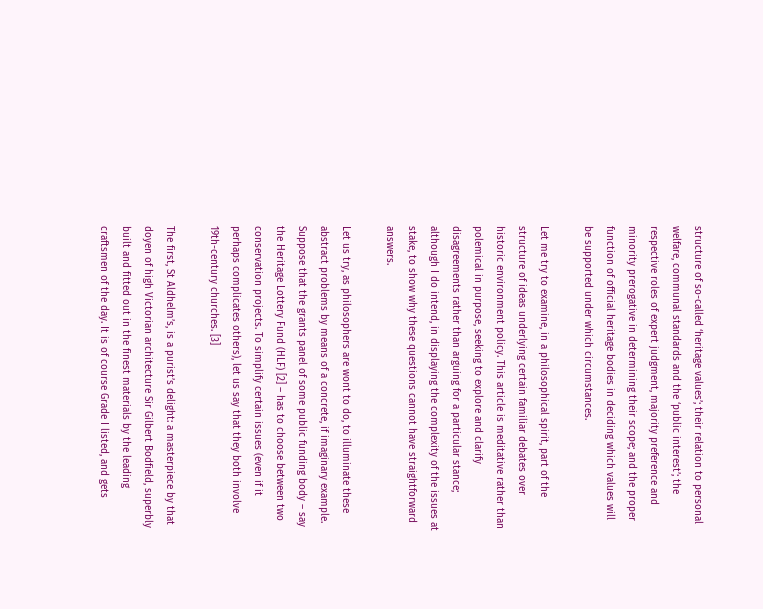structure of so-called ‘heritage values’; their relation to personal welfare, communal standards and the ‘public interest’; the respective roles of expert judgment, majority preference and minority prerogative in determining their scope; and the proper function of official heritage bodies in deciding which values will be supported under which circumstances.

Let me try to examine, in a philosophical spirit, part of the structure of ideas underlying certain familiar debates over historic environment policy. This article is meditative rather than polemical in purpose, seeking to explore and clarify disagreements rather than arguing for a particular stance; although I do intend, in displaying the complexity of the issues at stake, to show why these questions cannot have straightforward answers.

Let us try, as philosophers are wont to do, to illuminate these abstract problems by means of a concrete, if imaginary example. Suppose that the grants panel of some public funding body – say the Heritage Lottery Fund (HLF) [2] – has to choose between two conservation projects. To simplify certain issues (even if it perhaps complicates others), let us say that they both involve 19th-century churches. [3]

The first, St Aldhelm’s, is a purist’s delight: a masterpiece by that doyen of high Victorian architecture Sir Gilbert Bodfield, superbly built and fitted out in the finest materials by the leading craftsmen of the day. It is of course Grade I listed, and gets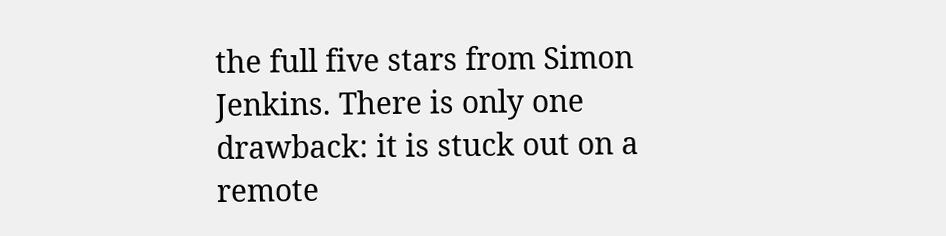the full five stars from Simon Jenkins. There is only one drawback: it is stuck out on a remote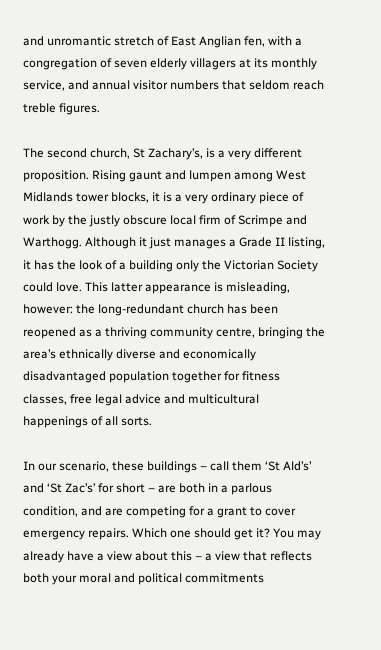and unromantic stretch of East Anglian fen, with a congregation of seven elderly villagers at its monthly service, and annual visitor numbers that seldom reach treble figures.

The second church, St Zachary’s, is a very different proposition. Rising gaunt and lumpen among West Midlands tower blocks, it is a very ordinary piece of work by the justly obscure local firm of Scrimpe and Warthogg. Although it just manages a Grade II listing, it has the look of a building only the Victorian Society could love. This latter appearance is misleading, however: the long-redundant church has been reopened as a thriving community centre, bringing the area’s ethnically diverse and economically disadvantaged population together for fitness classes, free legal advice and multicultural happenings of all sorts.

In our scenario, these buildings – call them ‘St Ald’s’ and ‘St Zac’s’ for short – are both in a parlous condition, and are competing for a grant to cover emergency repairs. Which one should get it? You may already have a view about this – a view that reflects both your moral and political commitments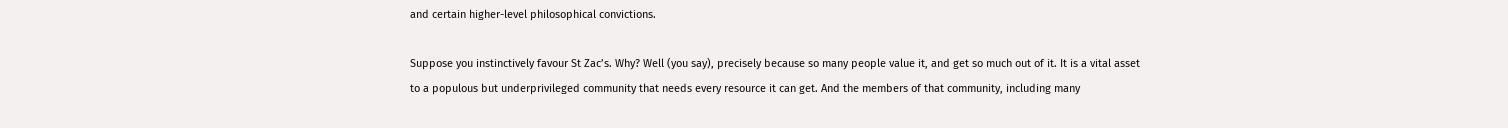and certain higher-level philosophical convictions.

Suppose you instinctively favour St Zac’s. Why? Well (you say), precisely because so many people value it, and get so much out of it. It is a vital asset to a populous but underprivileged community that needs every resource it can get. And the members of that community, including many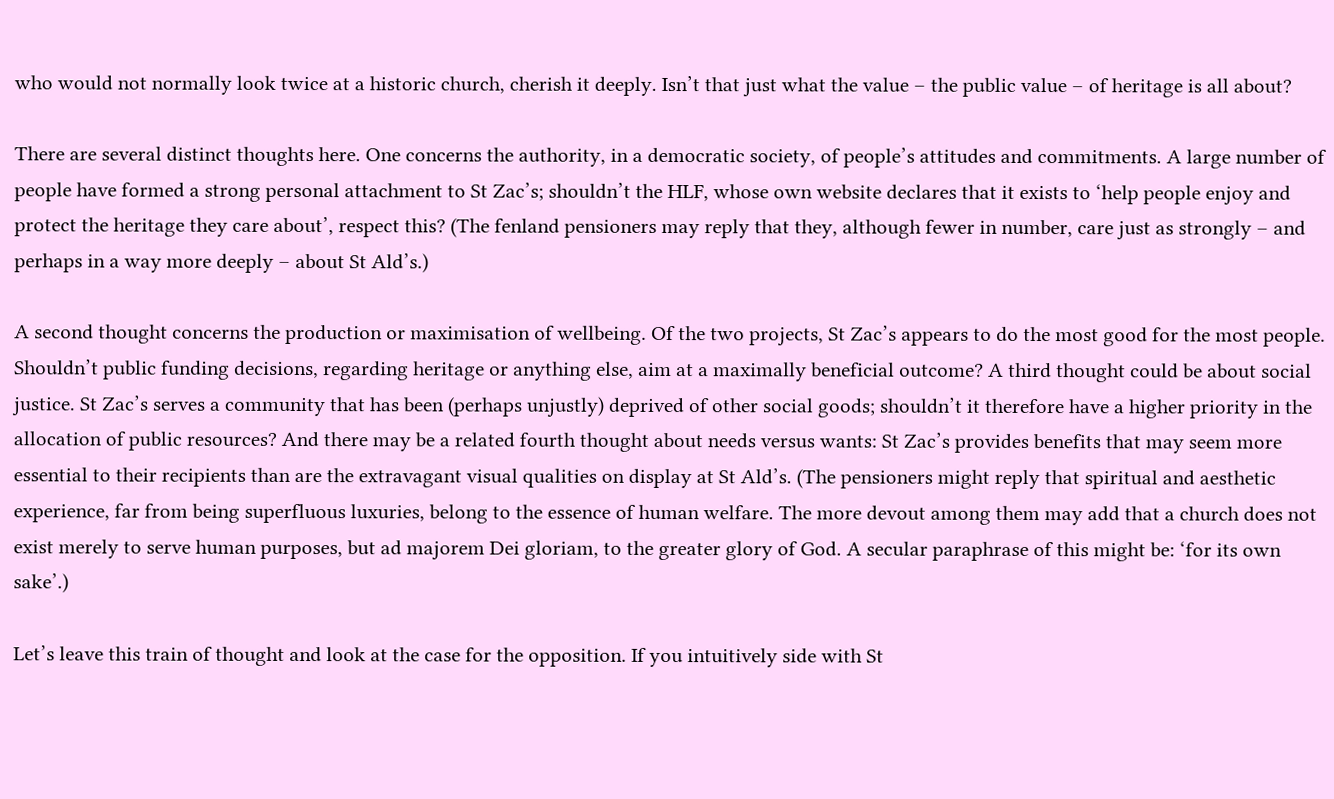who would not normally look twice at a historic church, cherish it deeply. Isn’t that just what the value – the public value – of heritage is all about?

There are several distinct thoughts here. One concerns the authority, in a democratic society, of people’s attitudes and commitments. A large number of people have formed a strong personal attachment to St Zac’s; shouldn’t the HLF, whose own website declares that it exists to ‘help people enjoy and protect the heritage they care about’, respect this? (The fenland pensioners may reply that they, although fewer in number, care just as strongly – and perhaps in a way more deeply – about St Ald’s.)

A second thought concerns the production or maximisation of wellbeing. Of the two projects, St Zac’s appears to do the most good for the most people. Shouldn’t public funding decisions, regarding heritage or anything else, aim at a maximally beneficial outcome? A third thought could be about social justice. St Zac’s serves a community that has been (perhaps unjustly) deprived of other social goods; shouldn’t it therefore have a higher priority in the allocation of public resources? And there may be a related fourth thought about needs versus wants: St Zac’s provides benefits that may seem more essential to their recipients than are the extravagant visual qualities on display at St Ald’s. (The pensioners might reply that spiritual and aesthetic experience, far from being superfluous luxuries, belong to the essence of human welfare. The more devout among them may add that a church does not exist merely to serve human purposes, but ad majorem Dei gloriam, to the greater glory of God. A secular paraphrase of this might be: ‘for its own sake’.)

Let’s leave this train of thought and look at the case for the opposition. If you intuitively side with St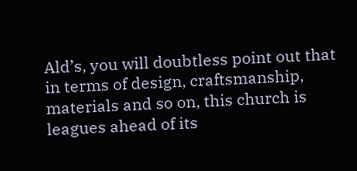Ald’s, you will doubtless point out that in terms of design, craftsmanship, materials and so on, this church is leagues ahead of its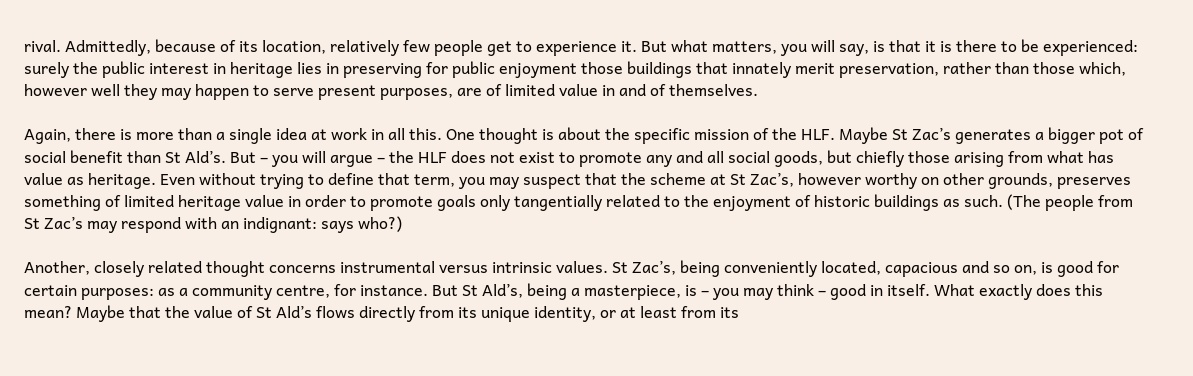rival. Admittedly, because of its location, relatively few people get to experience it. But what matters, you will say, is that it is there to be experienced: surely the public interest in heritage lies in preserving for public enjoyment those buildings that innately merit preservation, rather than those which, however well they may happen to serve present purposes, are of limited value in and of themselves.

Again, there is more than a single idea at work in all this. One thought is about the specific mission of the HLF. Maybe St Zac’s generates a bigger pot of social benefit than St Ald’s. But – you will argue – the HLF does not exist to promote any and all social goods, but chiefly those arising from what has value as heritage. Even without trying to define that term, you may suspect that the scheme at St Zac’s, however worthy on other grounds, preserves something of limited heritage value in order to promote goals only tangentially related to the enjoyment of historic buildings as such. (The people from St Zac’s may respond with an indignant: says who?)

Another, closely related thought concerns instrumental versus intrinsic values. St Zac’s, being conveniently located, capacious and so on, is good for certain purposes: as a community centre, for instance. But St Ald’s, being a masterpiece, is – you may think – good in itself. What exactly does this mean? Maybe that the value of St Ald’s flows directly from its unique identity, or at least from its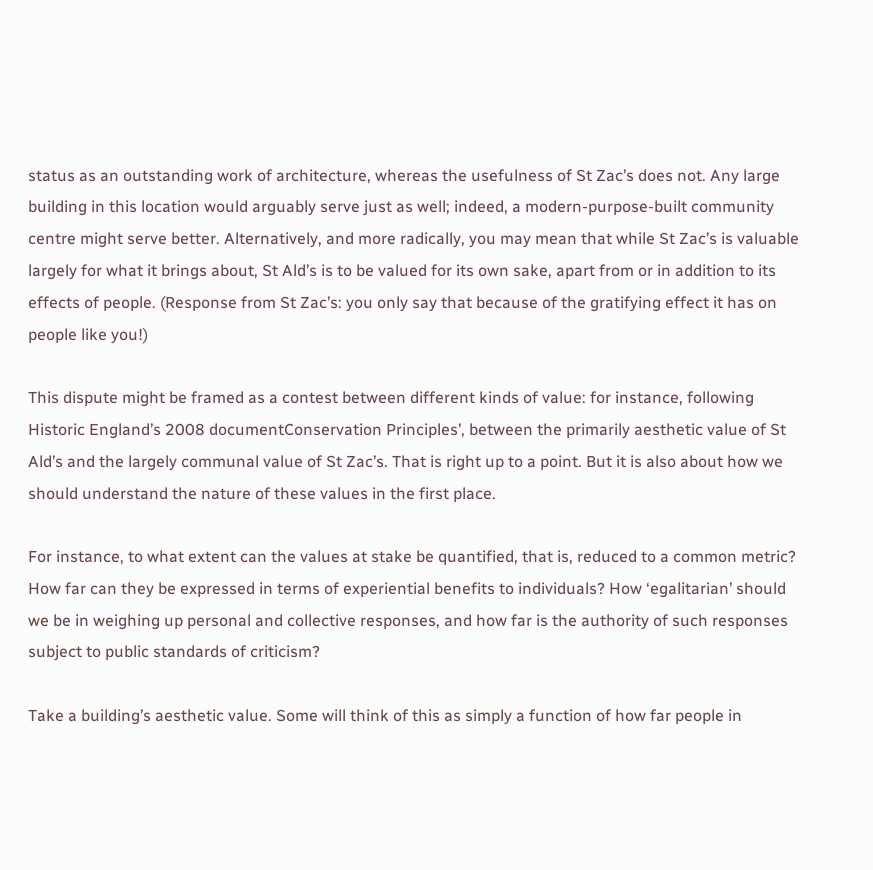status as an outstanding work of architecture, whereas the usefulness of St Zac’s does not. Any large building in this location would arguably serve just as well; indeed, a modern-purpose-built community centre might serve better. Alternatively, and more radically, you may mean that while St Zac’s is valuable largely for what it brings about, St Ald’s is to be valued for its own sake, apart from or in addition to its effects of people. (Response from St Zac’s: you only say that because of the gratifying effect it has on people like you!)

This dispute might be framed as a contest between different kinds of value: for instance, following Historic England’s 2008 documentConservation Principles’, between the primarily aesthetic value of St Ald’s and the largely communal value of St Zac’s. That is right up to a point. But it is also about how we should understand the nature of these values in the first place.

For instance, to what extent can the values at stake be quantified, that is, reduced to a common metric? How far can they be expressed in terms of experiential benefits to individuals? How ‘egalitarian’ should we be in weighing up personal and collective responses, and how far is the authority of such responses subject to public standards of criticism?

Take a building’s aesthetic value. Some will think of this as simply a function of how far people in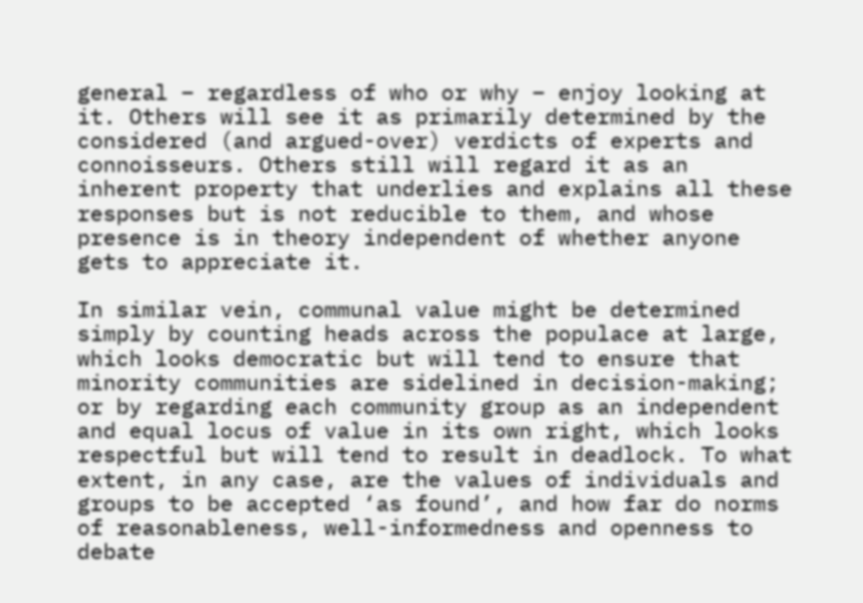general – regardless of who or why – enjoy looking at it. Others will see it as primarily determined by the considered (and argued-over) verdicts of experts and connoisseurs. Others still will regard it as an inherent property that underlies and explains all these responses but is not reducible to them, and whose presence is in theory independent of whether anyone gets to appreciate it.

In similar vein, communal value might be determined simply by counting heads across the populace at large, which looks democratic but will tend to ensure that minority communities are sidelined in decision-making; or by regarding each community group as an independent and equal locus of value in its own right, which looks respectful but will tend to result in deadlock. To what extent, in any case, are the values of individuals and groups to be accepted ‘as found’, and how far do norms of reasonableness, well-informedness and openness to debate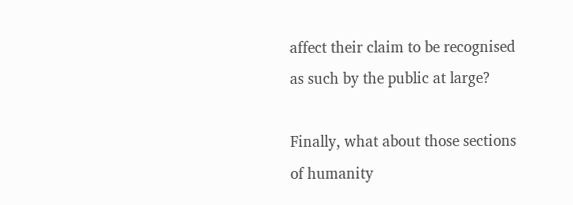affect their claim to be recognised as such by the public at large?

Finally, what about those sections of humanity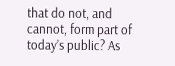that do not, and cannot, form part of today’s public? As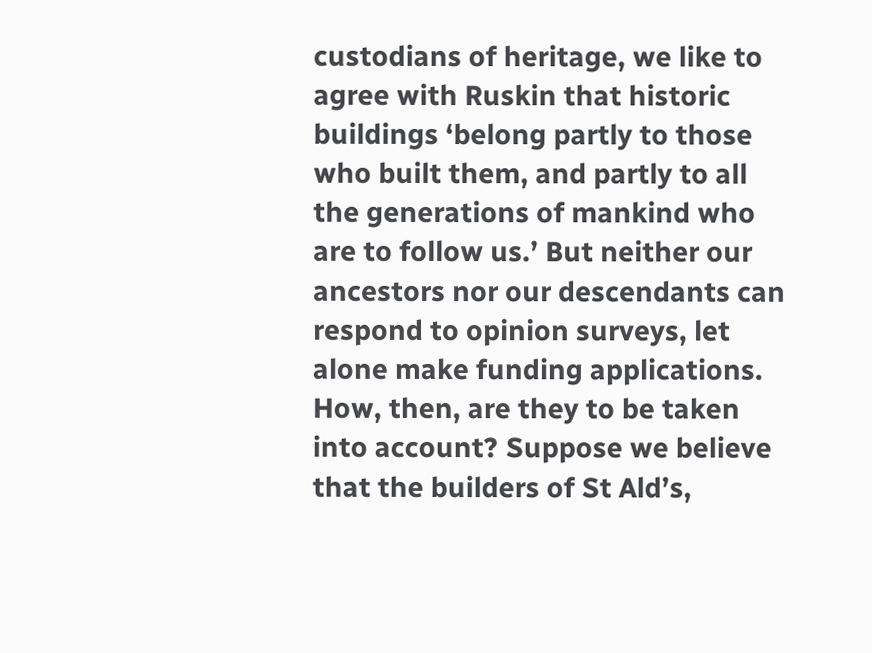custodians of heritage, we like to agree with Ruskin that historic buildings ‘belong partly to those who built them, and partly to all the generations of mankind who are to follow us.’ But neither our ancestors nor our descendants can respond to opinion surveys, let alone make funding applications. How, then, are they to be taken into account? Suppose we believe that the builders of St Ald’s,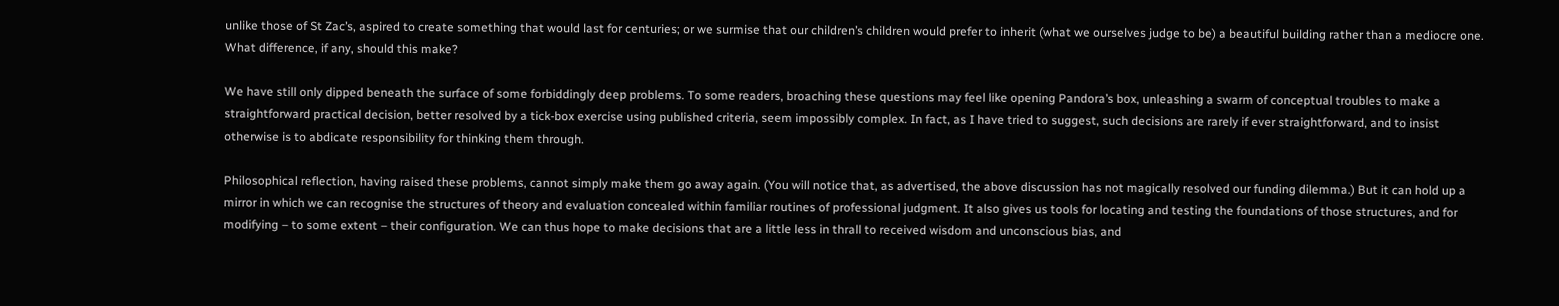unlike those of St Zac’s, aspired to create something that would last for centuries; or we surmise that our children’s children would prefer to inherit (what we ourselves judge to be) a beautiful building rather than a mediocre one. What difference, if any, should this make?

We have still only dipped beneath the surface of some forbiddingly deep problems. To some readers, broaching these questions may feel like opening Pandora’s box, unleashing a swarm of conceptual troubles to make a straightforward practical decision, better resolved by a tick-box exercise using published criteria, seem impossibly complex. In fact, as I have tried to suggest, such decisions are rarely if ever straightforward, and to insist otherwise is to abdicate responsibility for thinking them through.

Philosophical reflection, having raised these problems, cannot simply make them go away again. (You will notice that, as advertised, the above discussion has not magically resolved our funding dilemma.) But it can hold up a mirror in which we can recognise the structures of theory and evaluation concealed within familiar routines of professional judgment. It also gives us tools for locating and testing the foundations of those structures, and for modifying – to some extent – their configuration. We can thus hope to make decisions that are a little less in thrall to received wisdom and unconscious bias, and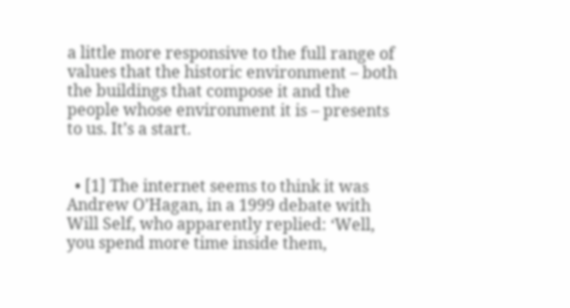a little more responsive to the full range of values that the historic environment – both the buildings that compose it and the people whose environment it is – presents to us. It’s a start.


  • [1] The internet seems to think it was Andrew O’Hagan, in a 1999 debate with Will Self, who apparently replied: ‘Well, you spend more time inside them,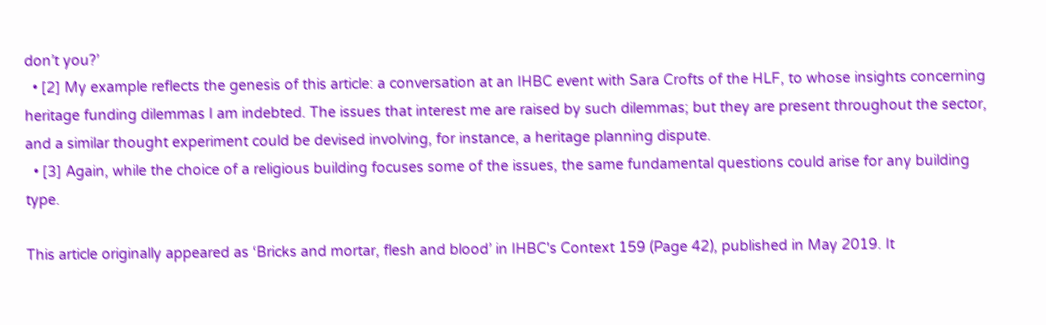don’t you?’
  • [2] My example reflects the genesis of this article: a conversation at an IHBC event with Sara Crofts of the HLF, to whose insights concerning heritage funding dilemmas I am indebted. The issues that interest me are raised by such dilemmas; but they are present throughout the sector, and a similar thought experiment could be devised involving, for instance, a heritage planning dispute.
  • [3] Again, while the choice of a religious building focuses some of the issues, the same fundamental questions could arise for any building type.

This article originally appeared as ‘Bricks and mortar, flesh and blood’ in IHBC's Context 159 (Page 42), published in May 2019. It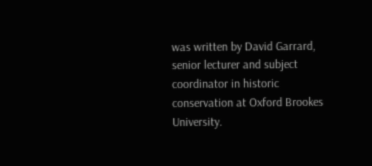was written by David Garrard, senior lecturer and subject coordinator in historic conservation at Oxford Brookes University.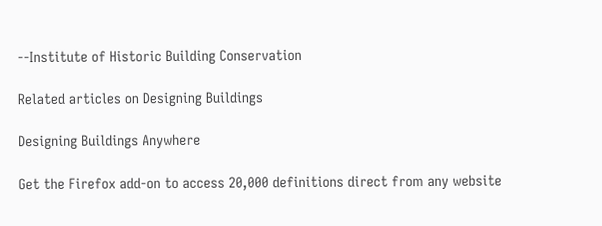--Institute of Historic Building Conservation

Related articles on Designing Buildings

Designing Buildings Anywhere

Get the Firefox add-on to access 20,000 definitions direct from any website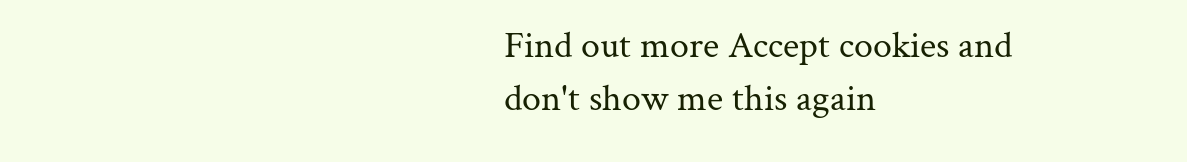Find out more Accept cookies and
don't show me this again